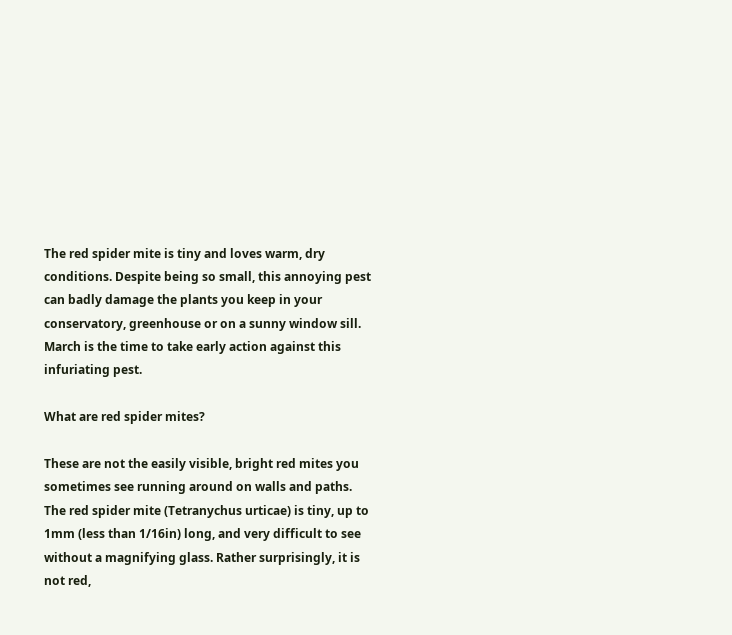The red spider mite is tiny and loves warm, dry conditions. Despite being so small, this annoying pest can badly damage the plants you keep in your conservatory, greenhouse or on a sunny window sill. March is the time to take early action against this infuriating pest.

What are red spider mites?

These are not the easily visible, bright red mites you sometimes see running around on walls and paths. The red spider mite (Tetranychus urticae) is tiny, up to 1mm (less than 1/16in) long, and very difficult to see without a magnifying glass. Rather surprisingly, it is not red,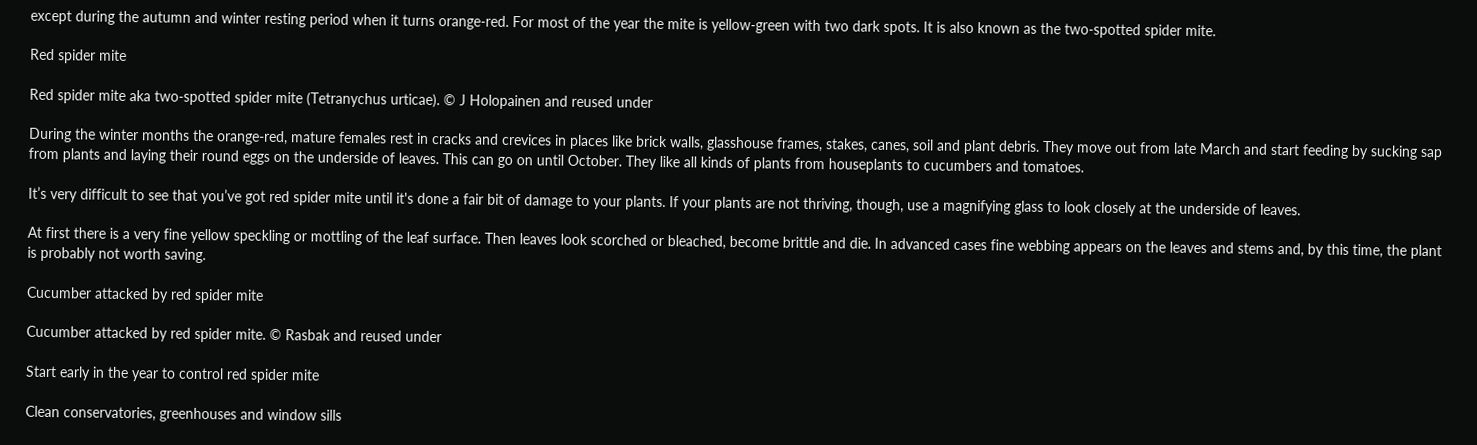except during the autumn and winter resting period when it turns orange-red. For most of the year the mite is yellow-green with two dark spots. It is also known as the two-spotted spider mite.

Red spider mite

Red spider mite aka two-spotted spider mite (Tetranychus urticae). © J Holopainen and reused under

During the winter months the orange-red, mature females rest in cracks and crevices in places like brick walls, glasshouse frames, stakes, canes, soil and plant debris. They move out from late March and start feeding by sucking sap from plants and laying their round eggs on the underside of leaves. This can go on until October. They like all kinds of plants from houseplants to cucumbers and tomatoes.

It’s very difficult to see that you’ve got red spider mite until it's done a fair bit of damage to your plants. If your plants are not thriving, though, use a magnifying glass to look closely at the underside of leaves.

At first there is a very fine yellow speckling or mottling of the leaf surface. Then leaves look scorched or bleached, become brittle and die. In advanced cases fine webbing appears on the leaves and stems and, by this time, the plant is probably not worth saving.

Cucumber attacked by red spider mite

Cucumber attacked by red spider mite. © Rasbak and reused under

Start early in the year to control red spider mite

Clean conservatories, greenhouses and window sills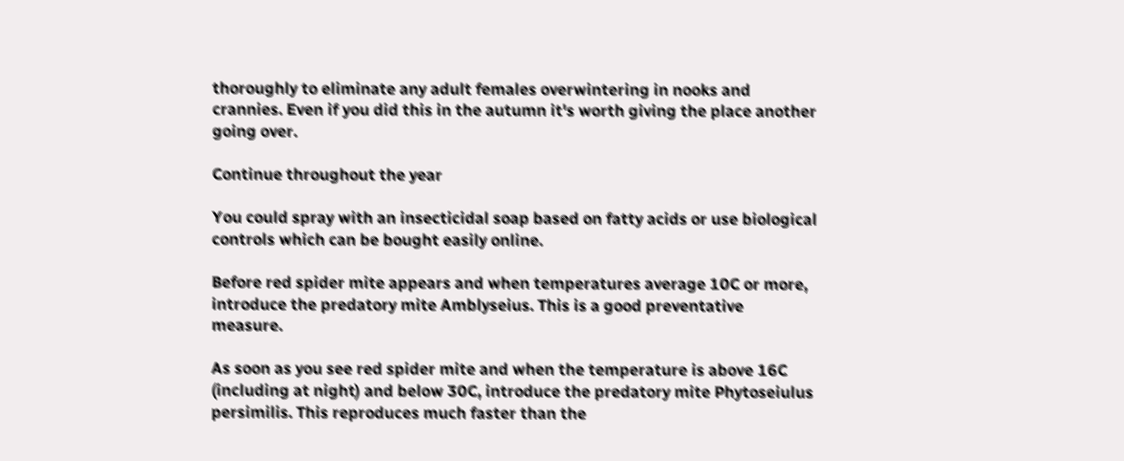thoroughly to eliminate any adult females overwintering in nooks and crannies. Even if you did this in the autumn it's worth giving the place another going over.

Continue throughout the year

You could spray with an insecticidal soap based on fatty acids or use biological controls which can be bought easily online.

Before red spider mite appears and when temperatures average 10C or more, introduce the predatory mite Amblyseius. This is a good preventative measure.

As soon as you see red spider mite and when the temperature is above 16C (including at night) and below 30C, introduce the predatory mite Phytoseiulus persimilis. This reproduces much faster than the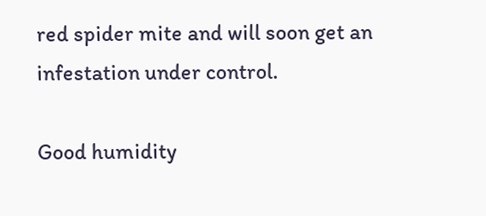red spider mite and will soon get an infestation under control.

Good humidity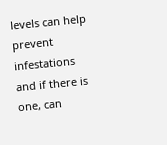levels can help prevent infestations and if there is one, can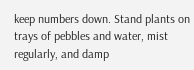keep numbers down. Stand plants on trays of pebbles and water, mist regularly, and damp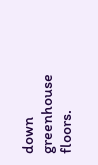down greenhouse floors.